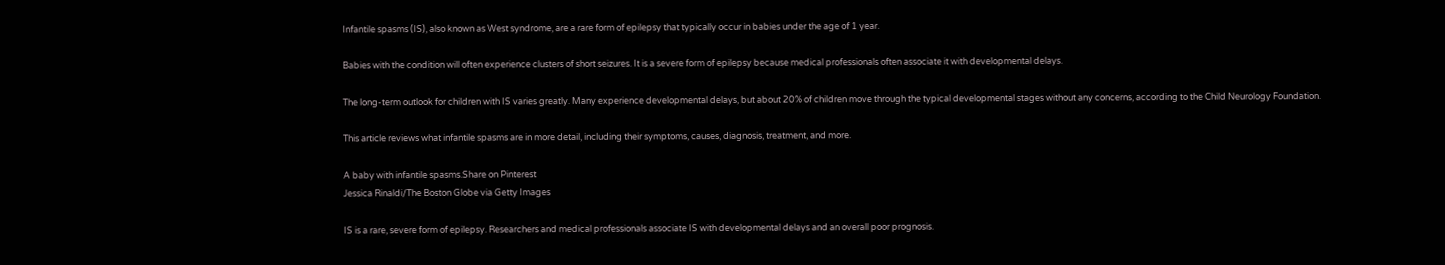Infantile spasms (IS), also known as West syndrome, are a rare form of epilepsy that typically occur in babies under the age of 1 year.

Babies with the condition will often experience clusters of short seizures. It is a severe form of epilepsy because medical professionals often associate it with developmental delays.

The long-term outlook for children with IS varies greatly. Many experience developmental delays, but about 20% of children move through the typical developmental stages without any concerns, according to the Child Neurology Foundation.

This article reviews what infantile spasms are in more detail, including their symptoms, causes, diagnosis, treatment, and more.

A baby with infantile spasms.Share on Pinterest
Jessica Rinaldi/The Boston Globe via Getty Images

IS is a rare, severe form of epilepsy. Researchers and medical professionals associate IS with developmental delays and an overall poor prognosis.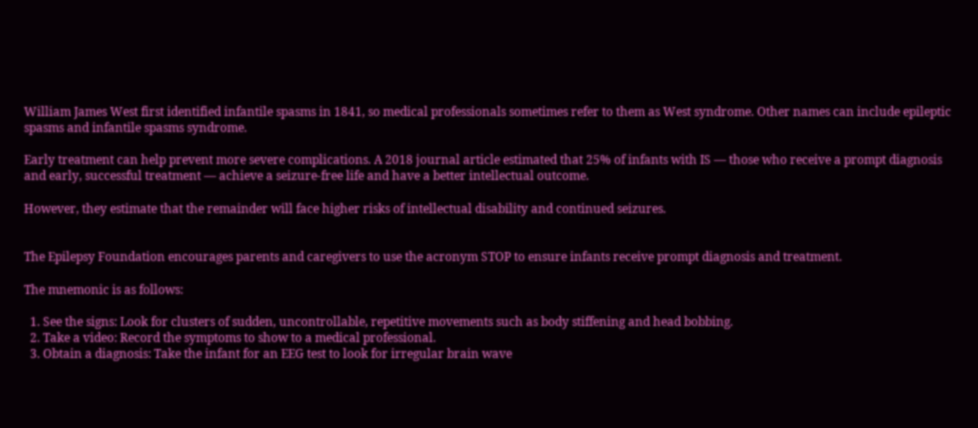William James West first identified infantile spasms in 1841, so medical professionals sometimes refer to them as West syndrome. Other names can include epileptic spasms and infantile spasms syndrome.

Early treatment can help prevent more severe complications. A 2018 journal article estimated that 25% of infants with IS — those who receive a prompt diagnosis and early, successful treatment — achieve a seizure-free life and have a better intellectual outcome.

However, they estimate that the remainder will face higher risks of intellectual disability and continued seizures.


The Epilepsy Foundation encourages parents and caregivers to use the acronym STOP to ensure infants receive prompt diagnosis and treatment.

The mnemonic is as follows:

  1. See the signs: Look for clusters of sudden, uncontrollable, repetitive movements such as body stiffening and head bobbing.
  2. Take a video: Record the symptoms to show to a medical professional.
  3. Obtain a diagnosis: Take the infant for an EEG test to look for irregular brain wave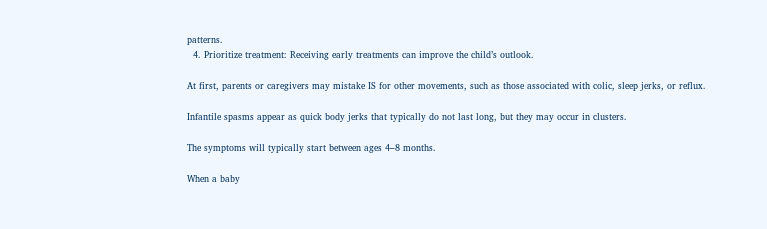patterns.
  4. Prioritize treatment: Receiving early treatments can improve the child’s outlook.

At first, parents or caregivers may mistake IS for other movements, such as those associated with colic, sleep jerks, or reflux.

Infantile spasms appear as quick body jerks that typically do not last long, but they may occur in clusters.

The symptoms will typically start between ages 4–8 months.

When a baby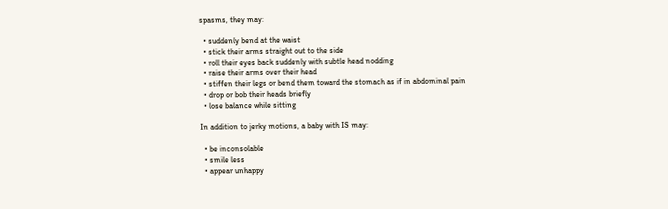spasms, they may:

  • suddenly bend at the waist
  • stick their arms straight out to the side
  • roll their eyes back suddenly with subtle head nodding
  • raise their arms over their head
  • stiffen their legs or bend them toward the stomach as if in abdominal pain
  • drop or bob their heads briefly
  • lose balance while sitting

In addition to jerky motions, a baby with IS may:

  • be inconsolable
  • smile less
  • appear unhappy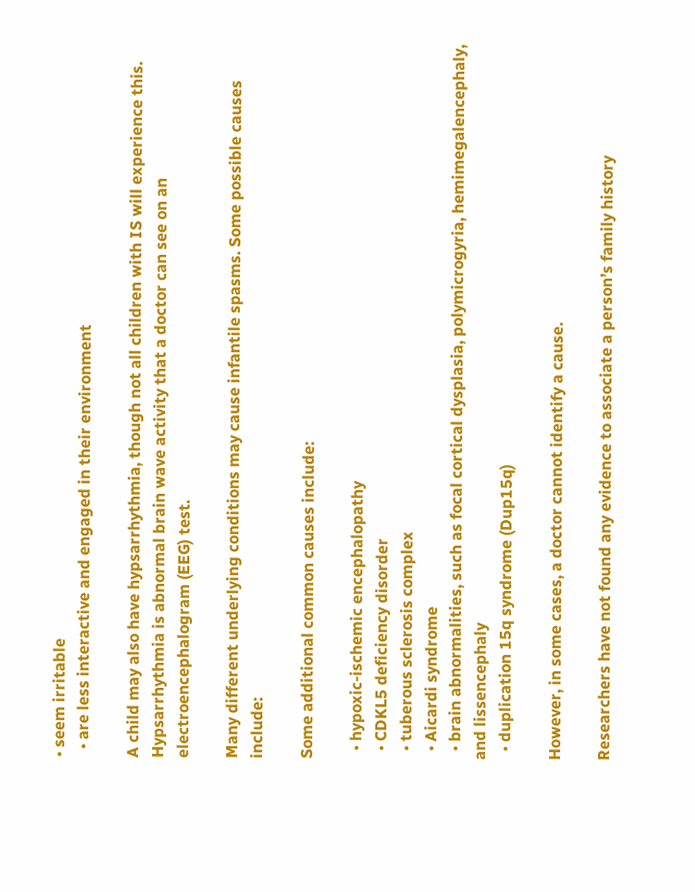• seem irritable
  • are less interactive and engaged in their environment

A child may also have hypsarrhythmia, though not all children with IS will experience this. Hypsarrhythmia is abnormal brain wave activity that a doctor can see on an electroencephalogram (EEG) test.

Many different underlying conditions may cause infantile spasms. Some possible causes include:

Some additional common causes include:

  • hypoxic-ischemic encephalopathy
  • CDKL5 deficiency disorder
  • tuberous sclerosis complex
  • Aicardi syndrome
  • brain abnormalities, such as focal cortical dysplasia, polymicrogyria, hemimegalencephaly, and lissencephaly
  • duplication 15q syndrome (Dup15q)

However, in some cases, a doctor cannot identify a cause.

Researchers have not found any evidence to associate a person’s family history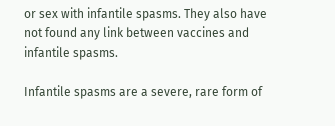or sex with infantile spasms. They also have not found any link between vaccines and infantile spasms.

Infantile spasms are a severe, rare form of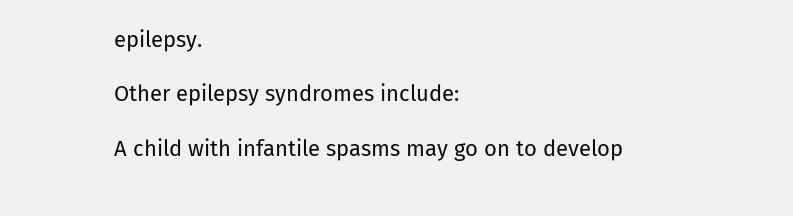epilepsy.

Other epilepsy syndromes include:

A child with infantile spasms may go on to develop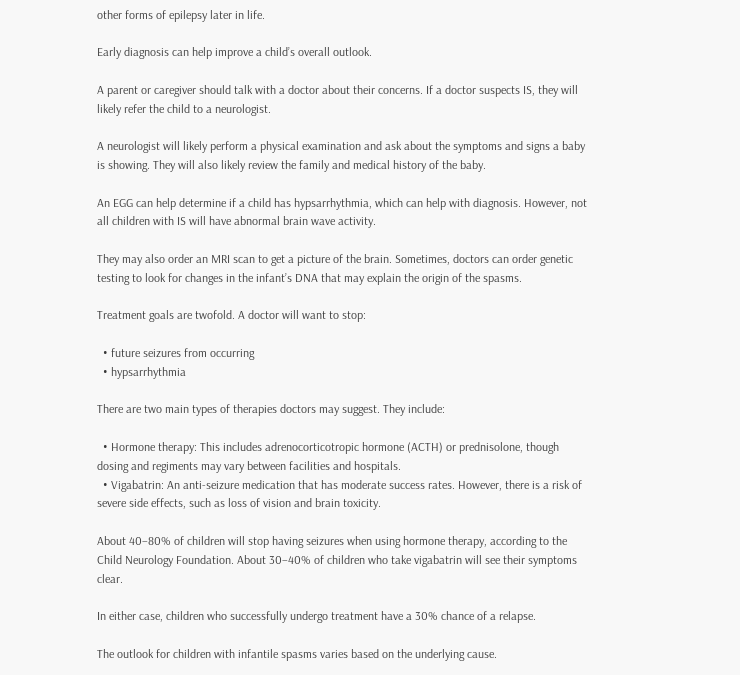other forms of epilepsy later in life.

Early diagnosis can help improve a child’s overall outlook.

A parent or caregiver should talk with a doctor about their concerns. If a doctor suspects IS, they will likely refer the child to a neurologist.

A neurologist will likely perform a physical examination and ask about the symptoms and signs a baby is showing. They will also likely review the family and medical history of the baby.

An EGG can help determine if a child has hypsarrhythmia, which can help with diagnosis. However, not all children with IS will have abnormal brain wave activity.

They may also order an MRI scan to get a picture of the brain. Sometimes, doctors can order genetic testing to look for changes in the infant’s DNA that may explain the origin of the spasms.

Treatment goals are twofold. A doctor will want to stop:

  • future seizures from occurring
  • hypsarrhythmia

There are two main types of therapies doctors may suggest. They include:

  • Hormone therapy: This includes adrenocorticotropic hormone (ACTH) or prednisolone, though dosing and regiments may vary between facilities and hospitals.
  • Vigabatrin: An anti-seizure medication that has moderate success rates. However, there is a risk of severe side effects, such as loss of vision and brain toxicity.

About 40–80% of children will stop having seizures when using hormone therapy, according to the Child Neurology Foundation. About 30–40% of children who take vigabatrin will see their symptoms clear.

In either case, children who successfully undergo treatment have a 30% chance of a relapse.

The outlook for children with infantile spasms varies based on the underlying cause.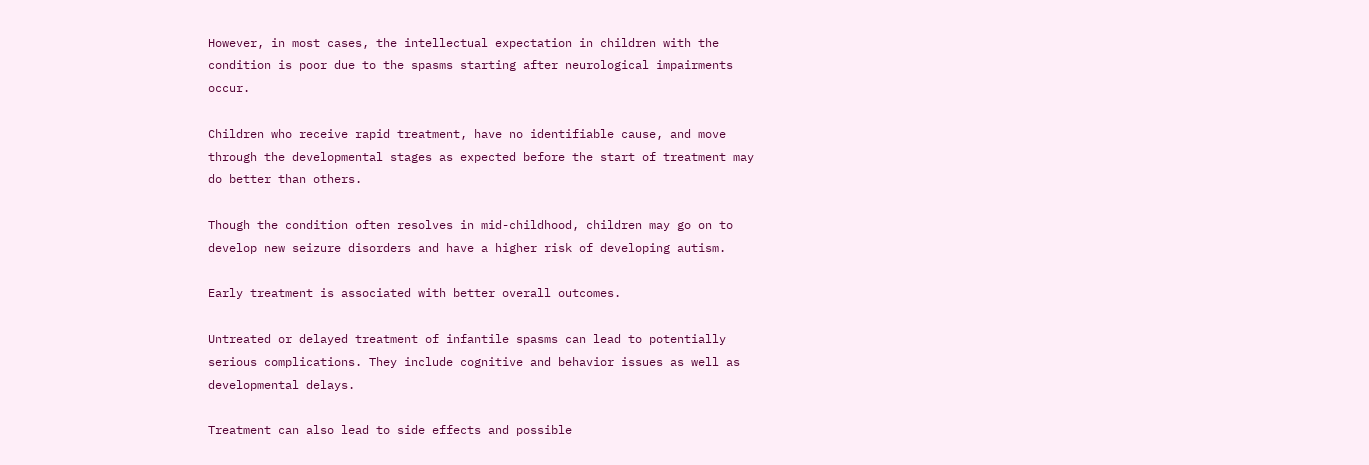However, in most cases, the intellectual expectation in children with the condition is poor due to the spasms starting after neurological impairments occur.

Children who receive rapid treatment, have no identifiable cause, and move through the developmental stages as expected before the start of treatment may do better than others.

Though the condition often resolves in mid-childhood, children may go on to develop new seizure disorders and have a higher risk of developing autism.

Early treatment is associated with better overall outcomes.

Untreated or delayed treatment of infantile spasms can lead to potentially serious complications. They include cognitive and behavior issues as well as developmental delays.

Treatment can also lead to side effects and possible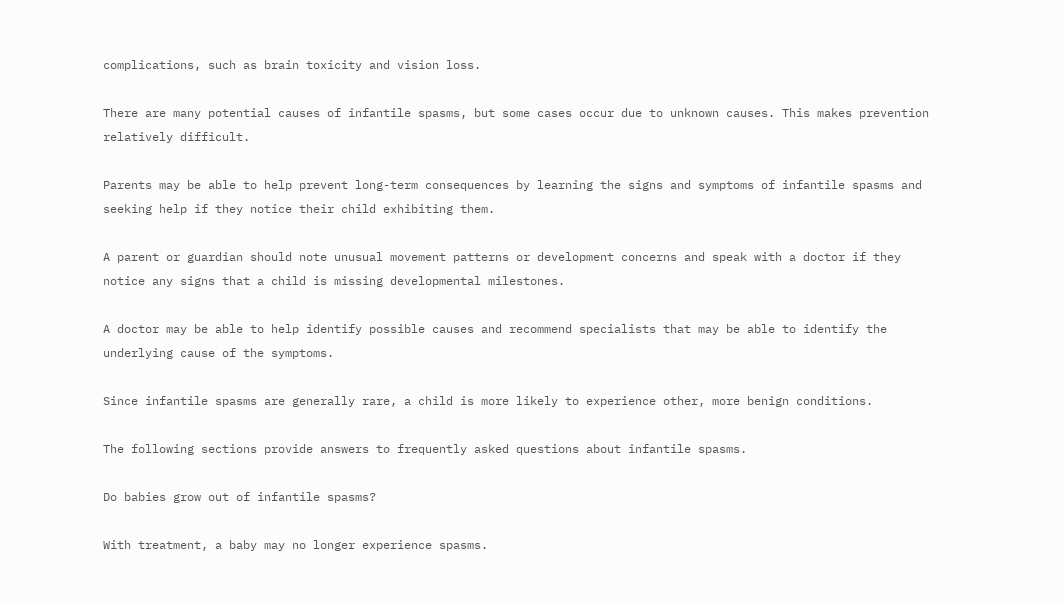complications, such as brain toxicity and vision loss.

There are many potential causes of infantile spasms, but some cases occur due to unknown causes. This makes prevention relatively difficult.

Parents may be able to help prevent long-term consequences by learning the signs and symptoms of infantile spasms and seeking help if they notice their child exhibiting them.

A parent or guardian should note unusual movement patterns or development concerns and speak with a doctor if they notice any signs that a child is missing developmental milestones.

A doctor may be able to help identify possible causes and recommend specialists that may be able to identify the underlying cause of the symptoms.

Since infantile spasms are generally rare, a child is more likely to experience other, more benign conditions.

The following sections provide answers to frequently asked questions about infantile spasms.

Do babies grow out of infantile spasms?

With treatment, a baby may no longer experience spasms.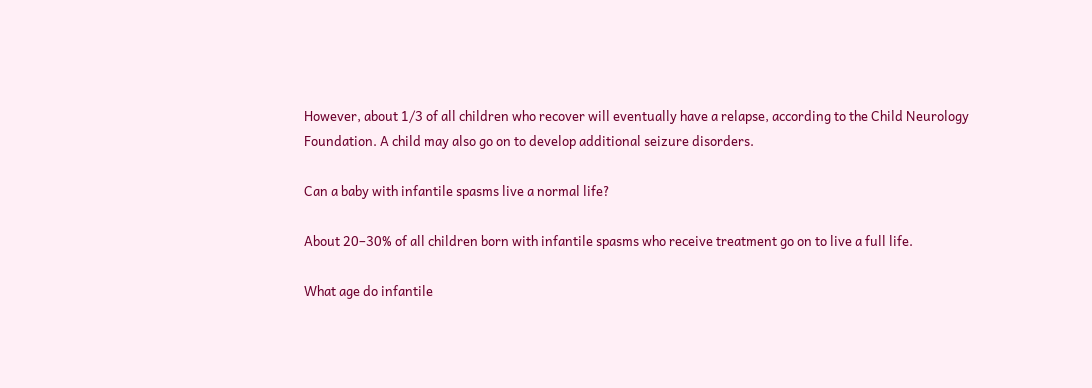However, about 1/3 of all children who recover will eventually have a relapse, according to the Child Neurology Foundation. A child may also go on to develop additional seizure disorders.

Can a baby with infantile spasms live a normal life?

About 20–30% of all children born with infantile spasms who receive treatment go on to live a full life.

What age do infantile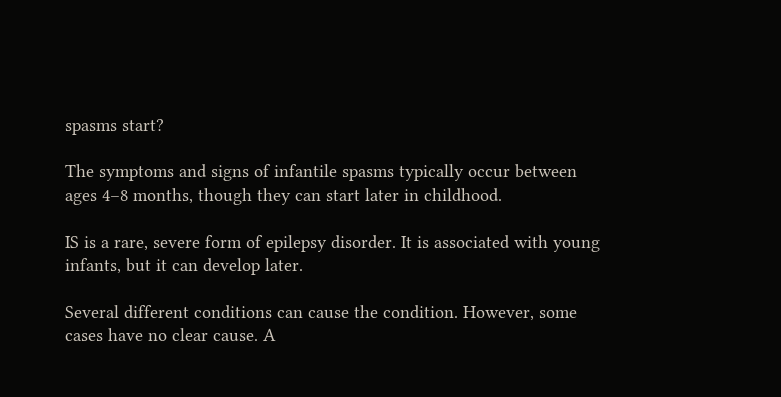spasms start?

The symptoms and signs of infantile spasms typically occur between ages 4–8 months, though they can start later in childhood.

IS is a rare, severe form of epilepsy disorder. It is associated with young infants, but it can develop later.

Several different conditions can cause the condition. However, some cases have no clear cause. A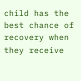child has the best chance of recovery when they receive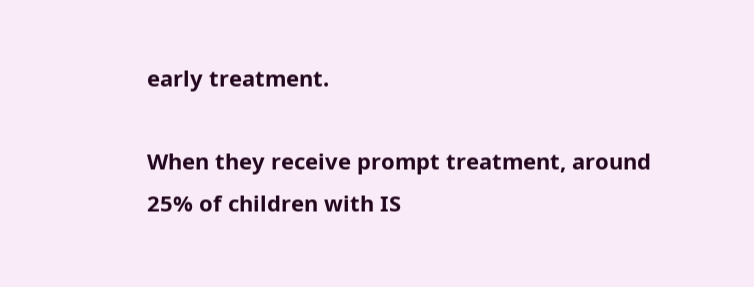early treatment.

When they receive prompt treatment, around 25% of children with IS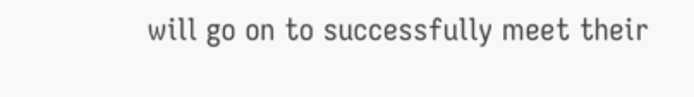will go on to successfully meet their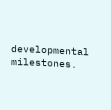developmental milestones.